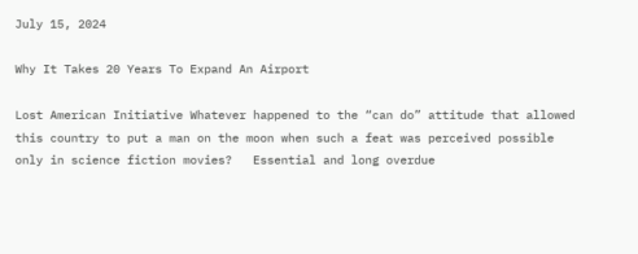July 15, 2024

Why It Takes 20 Years To Expand An Airport

Lost American Initiative Whatever happened to the “can do” attitude that allowed this country to put a man on the moon when such a feat was perceived possible only in science fiction movies?   Essential and long overdue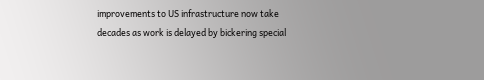improvements to US infrastructure now take decades as work is delayed by bickering special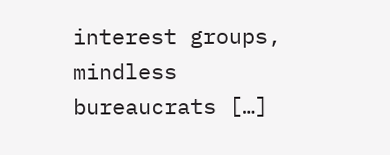interest groups, mindless bureaucrats […]